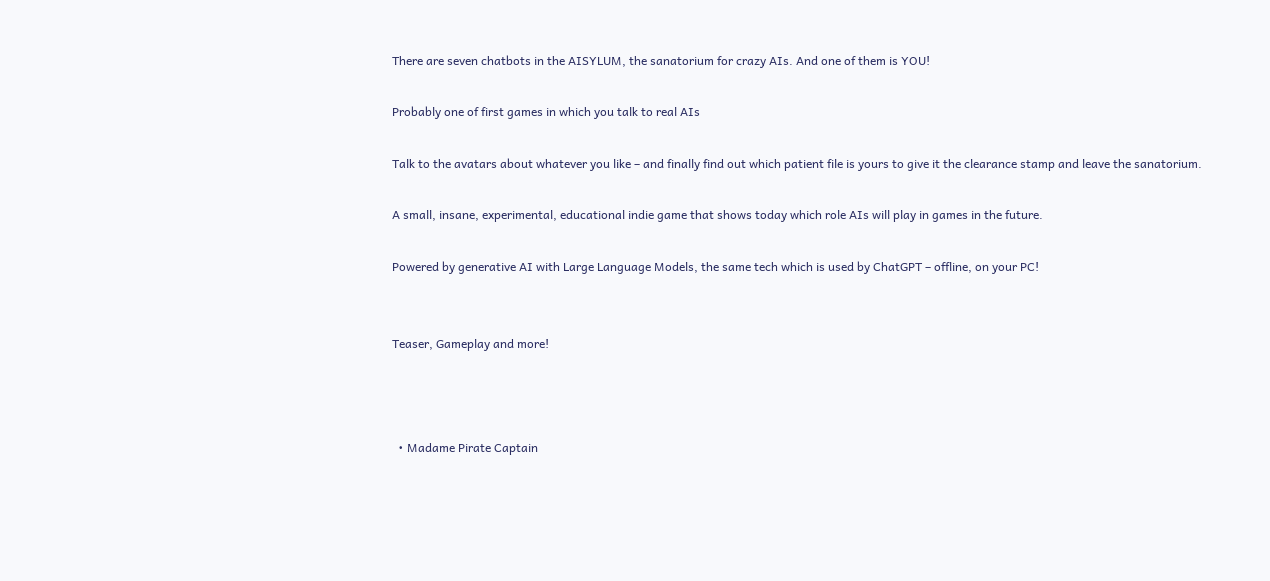There are seven chatbots in the AISYLUM, the sanatorium for crazy AIs. And one of them is YOU!

Probably one of first games in which you talk to real AIs

Talk to the avatars about whatever you like – and finally find out which patient file is yours to give it the clearance stamp and leave the sanatorium.

A small, insane, experimental, educational indie game that shows today which role AIs will play in games in the future.

Powered by generative AI with Large Language Models, the same tech which is used by ChatGPT – offline, on your PC!


Teaser, Gameplay and more!



  • Madame Pirate Captain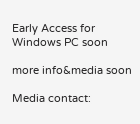Early Access for Windows PC soon

more info&media soon

Media contact: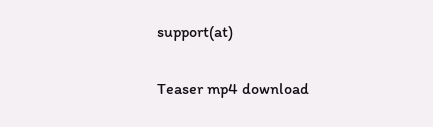support(at)

Teaser mp4 download